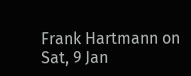Frank Hartmann on Sat, 9 Jan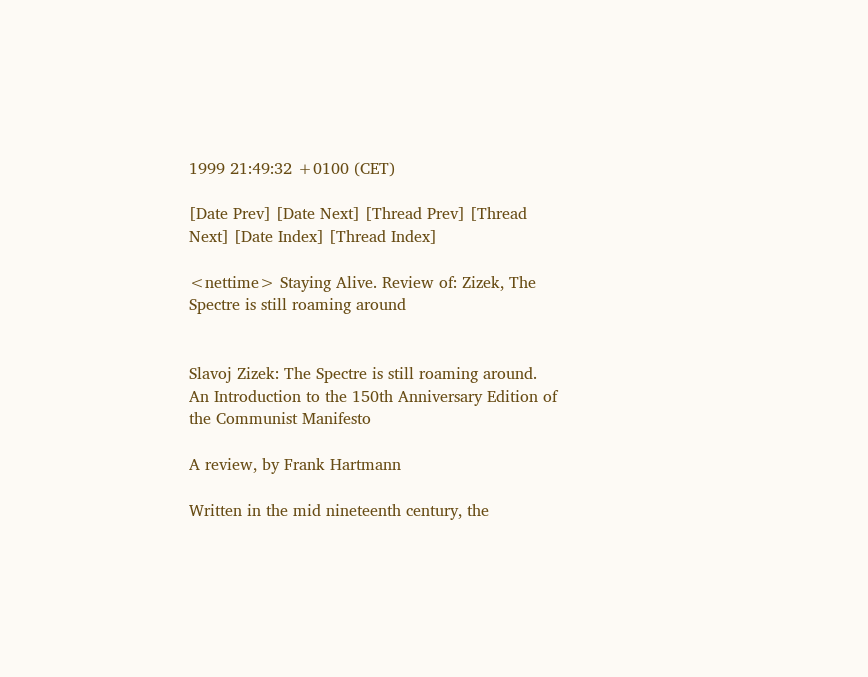1999 21:49:32 +0100 (CET)

[Date Prev] [Date Next] [Thread Prev] [Thread Next] [Date Index] [Thread Index]

<nettime> Staying Alive. Review of: Zizek, The Spectre is still roaming around


Slavoj Zizek: The Spectre is still roaming around.
An Introduction to the 150th Anniversary Edition of
the Communist Manifesto

A review, by Frank Hartmann

Written in the mid nineteenth century, the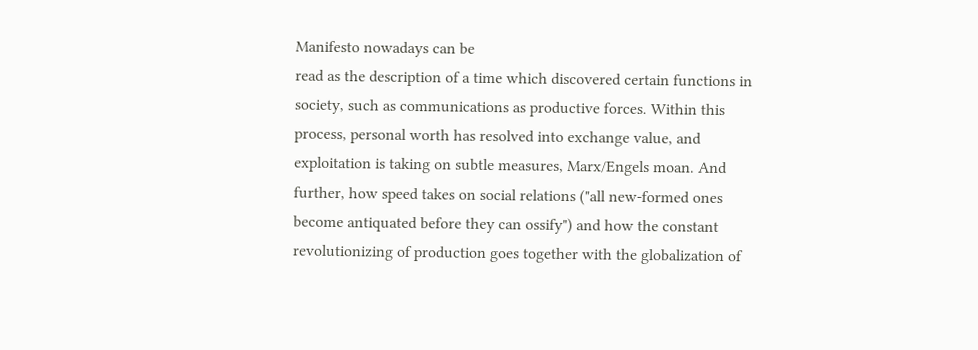Manifesto nowadays can be
read as the description of a time which discovered certain functions in
society, such as communications as productive forces. Within this
process, personal worth has resolved into exchange value, and
exploitation is taking on subtle measures, Marx/Engels moan. And
further, how speed takes on social relations ("all new-formed ones
become antiquated before they can ossify") and how the constant
revolutionizing of production goes together with the globalization of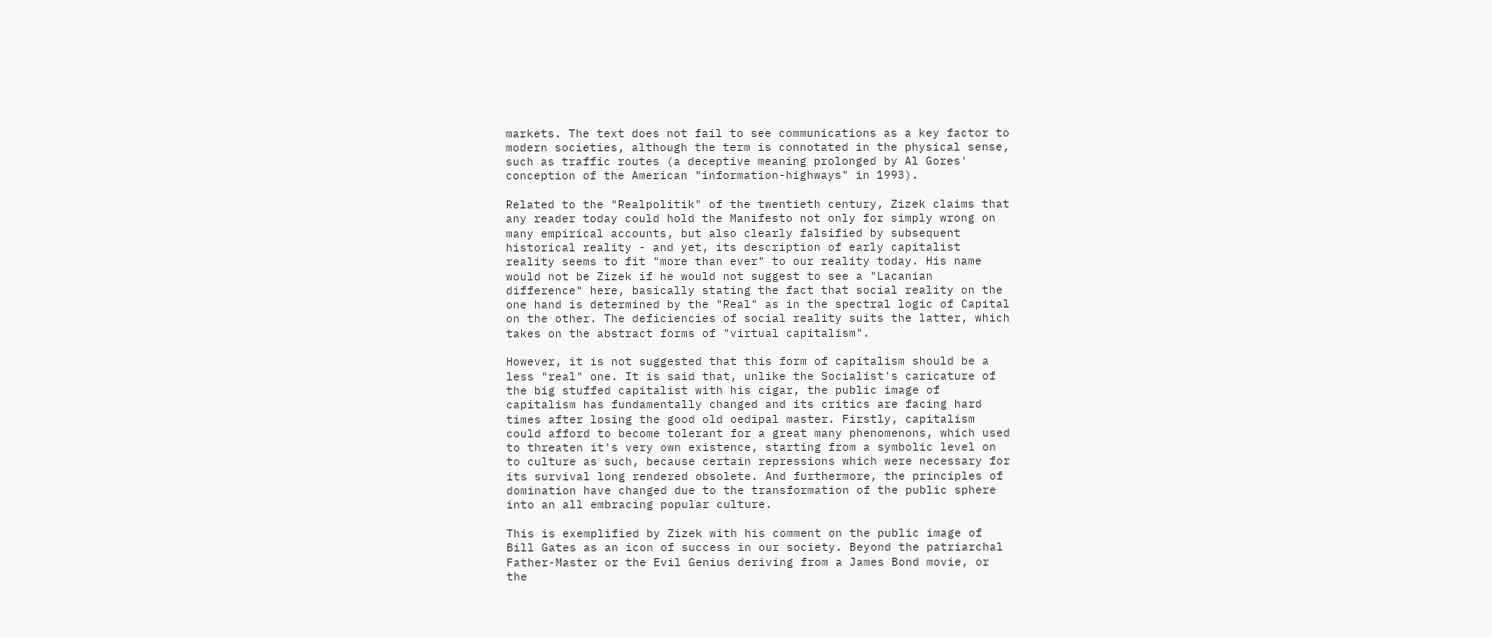markets. The text does not fail to see communications as a key factor to
modern societies, although the term is connotated in the physical sense,
such as traffic routes (a deceptive meaning prolonged by Al Gores'
conception of the American "information-highways" in 1993).

Related to the "Realpolitik" of the twentieth century, Zizek claims that
any reader today could hold the Manifesto not only for simply wrong on
many empirical accounts, but also clearly falsified by subsequent
historical reality - and yet, its description of early capitalist
reality seems to fit "more than ever" to our reality today. His name
would not be Zizek if he would not suggest to see a "Lacanian
difference" here, basically stating the fact that social reality on the
one hand is determined by the "Real" as in the spectral logic of Capital
on the other. The deficiencies of social reality suits the latter, which
takes on the abstract forms of "virtual capitalism".

However, it is not suggested that this form of capitalism should be a
less "real" one. It is said that, unlike the Socialist's caricature of
the big stuffed capitalist with his cigar, the public image of
capitalism has fundamentally changed and its critics are facing hard
times after losing the good old oedipal master. Firstly, capitalism
could afford to become tolerant for a great many phenomenons, which used
to threaten it's very own existence, starting from a symbolic level on
to culture as such, because certain repressions which were necessary for
its survival long rendered obsolete. And furthermore, the principles of
domination have changed due to the transformation of the public sphere
into an all embracing popular culture.

This is exemplified by Zizek with his comment on the public image of
Bill Gates as an icon of success in our society. Beyond the patriarchal
Father-Master or the Evil Genius deriving from a James Bond movie, or
the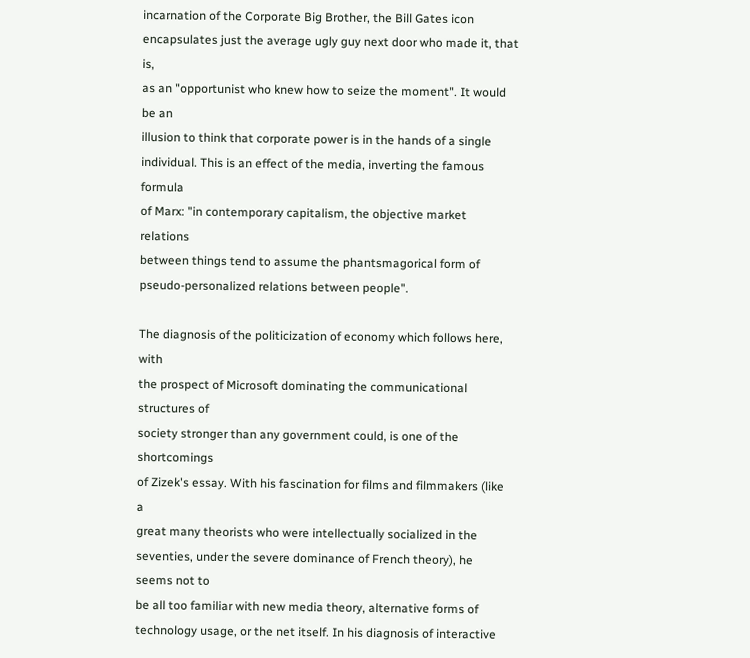incarnation of the Corporate Big Brother, the Bill Gates icon
encapsulates just the average ugly guy next door who made it, that is,
as an "opportunist who knew how to seize the moment". It would be an
illusion to think that corporate power is in the hands of a single
individual. This is an effect of the media, inverting the famous formula
of Marx: "in contemporary capitalism, the objective market relations
between things tend to assume the phantsmagorical form of
pseudo-personalized relations between people".

The diagnosis of the politicization of economy which follows here, with
the prospect of Microsoft dominating the communicational structures of
society stronger than any government could, is one of the shortcomings
of Zizek's essay. With his fascination for films and filmmakers (like a
great many theorists who were intellectually socialized in the
seventies, under the severe dominance of French theory), he seems not to
be all too familiar with new media theory, alternative forms of
technology usage, or the net itself. In his diagnosis of interactive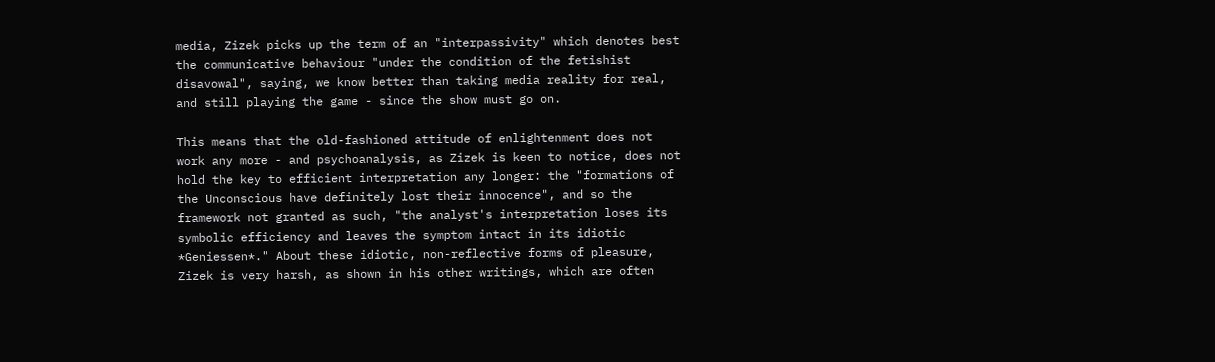media, Zizek picks up the term of an "interpassivity" which denotes best
the communicative behaviour "under the condition of the fetishist
disavowal", saying, we know better than taking media reality for real,
and still playing the game - since the show must go on.

This means that the old-fashioned attitude of enlightenment does not
work any more - and psychoanalysis, as Zizek is keen to notice, does not
hold the key to efficient interpretation any longer: the "formations of
the Unconscious have definitely lost their innocence", and so the
framework not granted as such, "the analyst's interpretation loses its
symbolic efficiency and leaves the symptom intact in its idiotic
*Geniessen*." About these idiotic, non-reflective forms of pleasure,
Zizek is very harsh, as shown in his other writings, which are often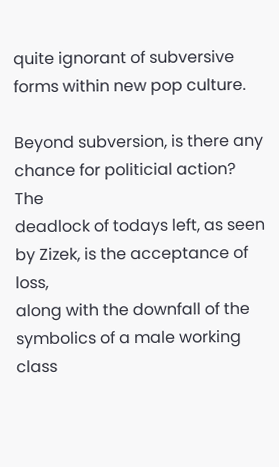quite ignorant of subversive forms within new pop culture.

Beyond subversion, is there any chance for politicial action? The
deadlock of todays left, as seen by Zizek, is the acceptance of loss,
along with the downfall of the symbolics of a male working class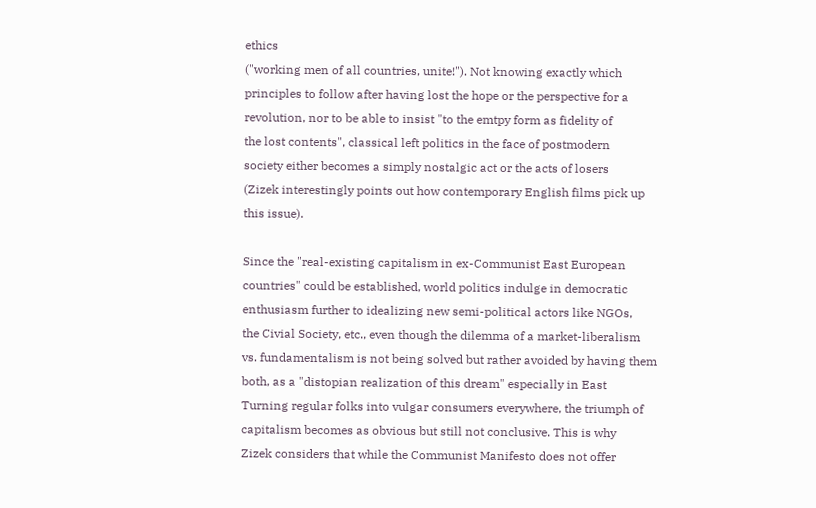ethics
("working men of all countries, unite!"). Not knowing exactly which
principles to follow after having lost the hope or the perspective for a
revolution, nor to be able to insist "to the emtpy form as fidelity of
the lost contents", classical left politics in the face of postmodern
society either becomes a simply nostalgic act or the acts of losers
(Zizek interestingly points out how contemporary English films pick up
this issue).

Since the "real-existing capitalism in ex-Communist East European
countries" could be established, world politics indulge in democratic
enthusiasm further to idealizing new semi-political actors like NGOs,
the Civial Society, etc., even though the dilemma of a market-liberalism
vs. fundamentalism is not being solved but rather avoided by having them
both, as a "distopian realization of this dream" especially in East
Turning regular folks into vulgar consumers everywhere, the triumph of
capitalism becomes as obvious but still not conclusive. This is why
Zizek considers that while the Communist Manifesto does not offer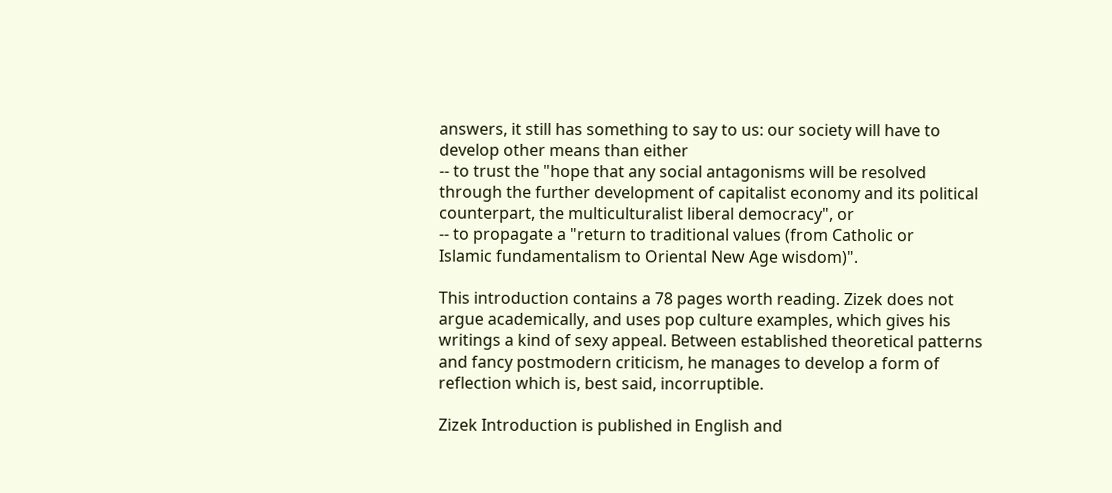answers, it still has something to say to us: our society will have to
develop other means than either
-- to trust the "hope that any social antagonisms will be resolved
through the further development of capitalist economy and its political
counterpart, the multiculturalist liberal democracy", or
-- to propagate a "return to traditional values (from Catholic or
Islamic fundamentalism to Oriental New Age wisdom)".

This introduction contains a 78 pages worth reading. Zizek does not
argue academically, and uses pop culture examples, which gives his
writings a kind of sexy appeal. Between established theoretical patterns
and fancy postmodern criticism, he manages to develop a form of
reflection which is, best said, incorruptible.

Zizek Introduction is published in English and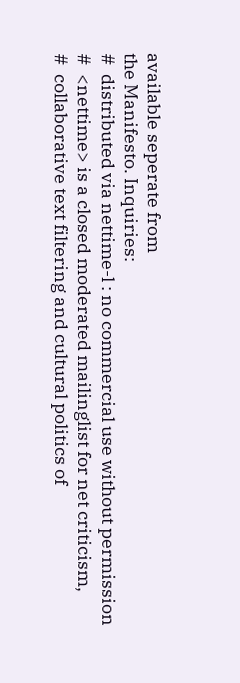available seperate from
the Manifesto. Inquiries:
#  distributed via nettime-l : no commercial use without permission
#  <nettime> is a closed moderated mailinglist for net criticism,
#  collaborative text filtering and cultural politics of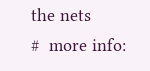the nets
#  more info: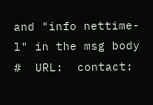and "info nettime-l" in the msg body
#  URL:  contact: